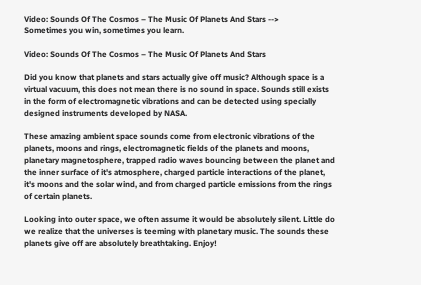Video: Sounds Of The Cosmos – The Music Of Planets And Stars -->
Sometimes you win, sometimes you learn.

Video: Sounds Of The Cosmos – The Music Of Planets And Stars

Did you know that planets and stars actually give off music? Although space is a virtual vacuum, this does not mean there is no sound in space. Sounds still exists in the form of electromagnetic vibrations and can be detected using specially designed instruments developed by NASA.

These amazing ambient space sounds come from electronic vibrations of the planets, moons and rings, electromagnetic fields of the planets and moons, planetary magnetosphere, trapped radio waves bouncing between the planet and the inner surface of it's atmosphere, charged particle interactions of the planet, it's moons and the solar wind, and from charged particle emissions from the rings of certain planets.

Looking into outer space, we often assume it would be absolutely silent. Little do we realize that the universes is teeming with planetary music. The sounds these planets give off are absolutely breathtaking. Enjoy!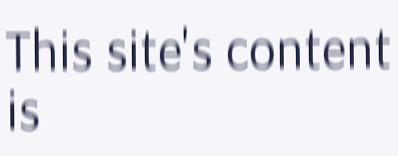This site's content is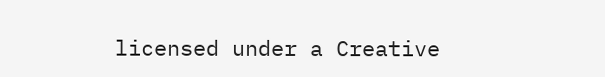licensed under a Creative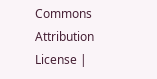Commons Attribution License |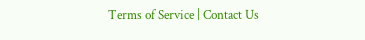Terms of Service | Contact Us